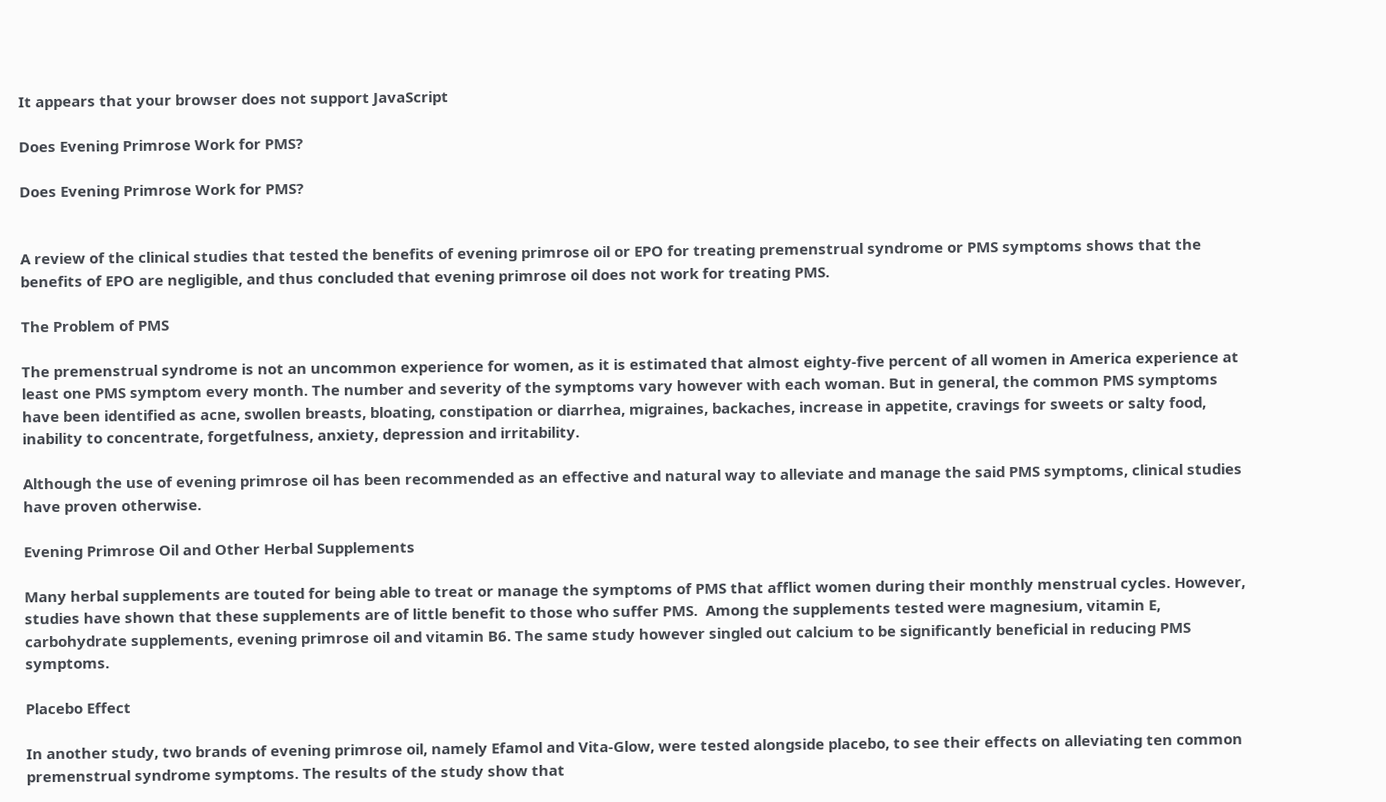It appears that your browser does not support JavaScript

Does Evening Primrose Work for PMS?

Does Evening Primrose Work for PMS?


A review of the clinical studies that tested the benefits of evening primrose oil or EPO for treating premenstrual syndrome or PMS symptoms shows that the benefits of EPO are negligible, and thus concluded that evening primrose oil does not work for treating PMS.

The Problem of PMS

The premenstrual syndrome is not an uncommon experience for women, as it is estimated that almost eighty-five percent of all women in America experience at least one PMS symptom every month. The number and severity of the symptoms vary however with each woman. But in general, the common PMS symptoms have been identified as acne, swollen breasts, bloating, constipation or diarrhea, migraines, backaches, increase in appetite, cravings for sweets or salty food, inability to concentrate, forgetfulness, anxiety, depression and irritability.

Although the use of evening primrose oil has been recommended as an effective and natural way to alleviate and manage the said PMS symptoms, clinical studies have proven otherwise.

Evening Primrose Oil and Other Herbal Supplements

Many herbal supplements are touted for being able to treat or manage the symptoms of PMS that afflict women during their monthly menstrual cycles. However, studies have shown that these supplements are of little benefit to those who suffer PMS.  Among the supplements tested were magnesium, vitamin E, carbohydrate supplements, evening primrose oil and vitamin B6. The same study however singled out calcium to be significantly beneficial in reducing PMS symptoms.

Placebo Effect

In another study, two brands of evening primrose oil, namely Efamol and Vita-Glow, were tested alongside placebo, to see their effects on alleviating ten common premenstrual syndrome symptoms. The results of the study show that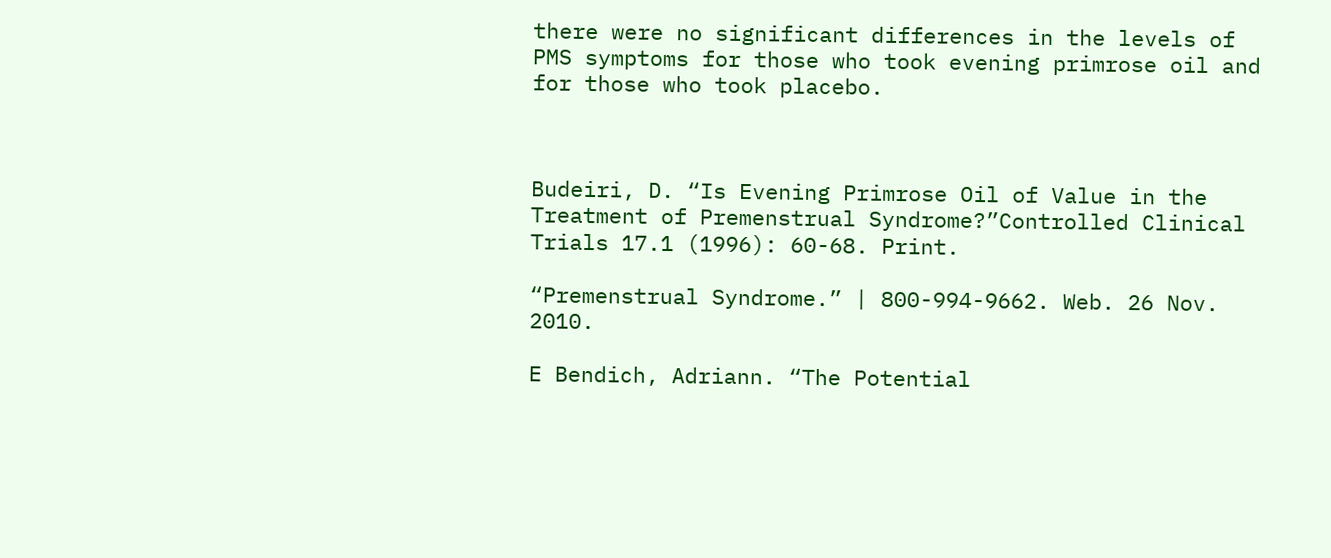there were no significant differences in the levels of PMS symptoms for those who took evening primrose oil and for those who took placebo.



Budeiri, D. “Is Evening Primrose Oil of Value in the Treatment of Premenstrual Syndrome?”Controlled Clinical Trials 17.1 (1996): 60-68. Print.

“Premenstrual Syndrome.” | 800-994-9662. Web. 26 Nov. 2010.

E Bendich, Adriann. “The Potential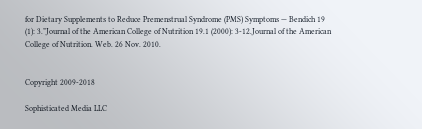for Dietary Supplements to Reduce Premenstrual Syndrome (PMS) Symptoms — Bendich 19 (1): 3.”Journal of the American College of Nutrition 19.1 (2000): 3-12.Journal of the American College of Nutrition. Web. 26 Nov. 2010.


Copyright 2009-2018

Sophisticated Media LLC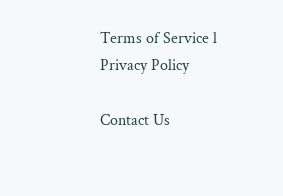Terms of Service l Privacy Policy

Contact Us